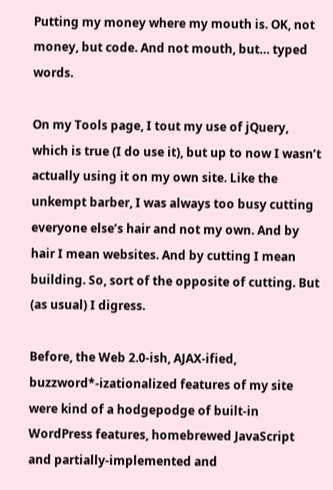Putting my money where my mouth is. OK, not money, but code. And not mouth, but… typed words.

On my Tools page, I tout my use of jQuery, which is true (I do use it), but up to now I wasn’t actually using it on my own site. Like the unkempt barber, I was always too busy cutting everyone else’s hair and not my own. And by hair I mean websites. And by cutting I mean building. So, sort of the opposite of cutting. But (as usual) I digress.

Before, the Web 2.0-ish, AJAX-ified, buzzword*-izationalized features of my site were kind of a hodgepodge of built-in WordPress features, homebrewed JavaScript and partially-implemented and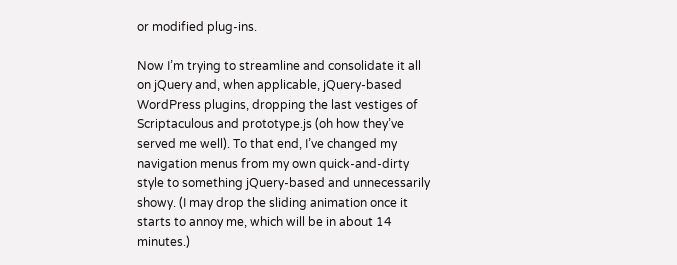or modified plug-ins.

Now I’m trying to streamline and consolidate it all on jQuery and, when applicable, jQuery-based WordPress plugins, dropping the last vestiges of Scriptaculous and prototype.js (oh how they’ve served me well). To that end, I’ve changed my navigation menus from my own quick-and-dirty style to something jQuery-based and unnecessarily showy. (I may drop the sliding animation once it starts to annoy me, which will be in about 14 minutes.)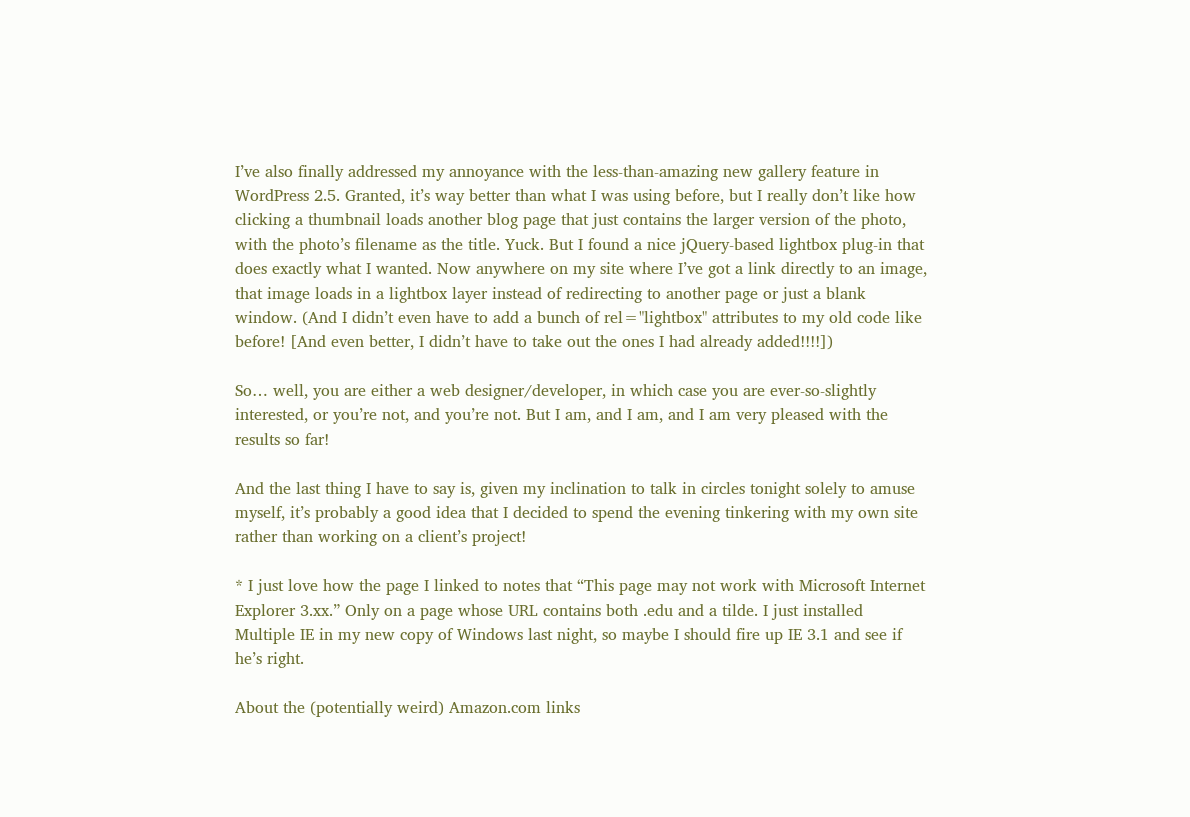I’ve also finally addressed my annoyance with the less-than-amazing new gallery feature in WordPress 2.5. Granted, it’s way better than what I was using before, but I really don’t like how clicking a thumbnail loads another blog page that just contains the larger version of the photo, with the photo’s filename as the title. Yuck. But I found a nice jQuery-based lightbox plug-in that does exactly what I wanted. Now anywhere on my site where I’ve got a link directly to an image, that image loads in a lightbox layer instead of redirecting to another page or just a blank window. (And I didn’t even have to add a bunch of rel="lightbox" attributes to my old code like before! [And even better, I didn’t have to take out the ones I had already added!!!!])

So… well, you are either a web designer/developer, in which case you are ever-so-slightly interested, or you’re not, and you’re not. But I am, and I am, and I am very pleased with the results so far!

And the last thing I have to say is, given my inclination to talk in circles tonight solely to amuse myself, it’s probably a good idea that I decided to spend the evening tinkering with my own site rather than working on a client’s project!

* I just love how the page I linked to notes that “This page may not work with Microsoft Internet Explorer 3.xx.” Only on a page whose URL contains both .edu and a tilde. I just installed Multiple IE in my new copy of Windows last night, so maybe I should fire up IE 3.1 and see if he’s right.

About the (potentially weird) Amazon.com links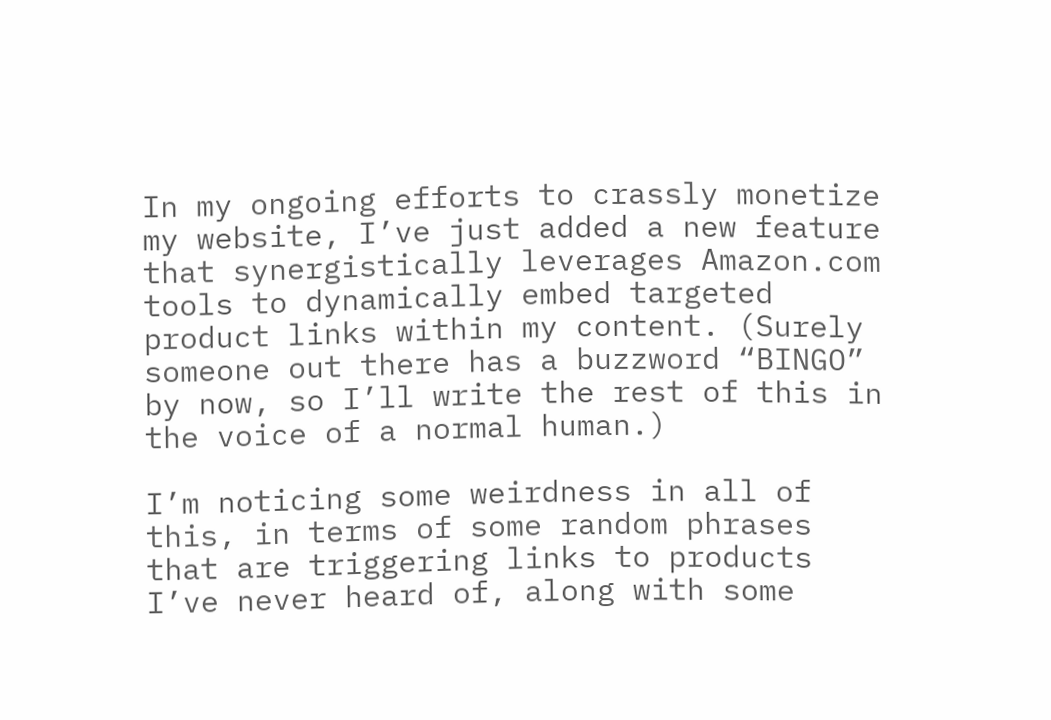In my ongoing efforts to crassly monetize my website, I’ve just added a new feature that synergistically leverages Amazon.com tools to dynamically embed targeted product links within my content. (Surely someone out there has a buzzword “BINGO” by now, so I’ll write the rest of this in the voice of a normal human.)

I’m noticing some weirdness in all of this, in terms of some random phrases that are triggering links to products I’ve never heard of, along with some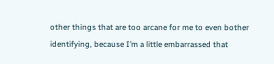other things that are too arcane for me to even bother identifying, because I’m a little embarrassed that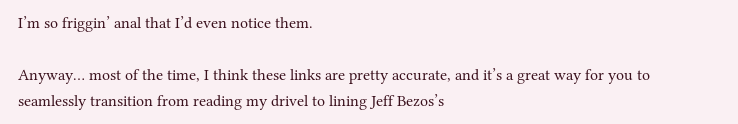I’m so friggin’ anal that I’d even notice them.

Anyway… most of the time, I think these links are pretty accurate, and it’s a great way for you to seamlessly transition from reading my drivel to lining Jeff Bezos’s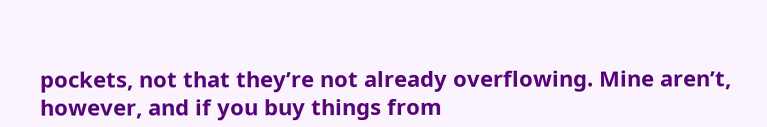pockets, not that they’re not already overflowing. Mine aren’t, however, and if you buy things from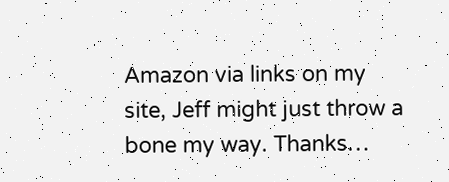Amazon via links on my site, Jeff might just throw a bone my way. Thanks…